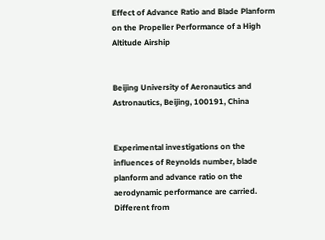Effect of Advance Ratio and Blade Planform on the Propeller Performance of a High Altitude Airship


Beijing University of Aeronautics and Astronautics, Beijing, 100191, China


Experimental investigations on the influences of Reynolds number, blade planform and advance ratio on the aerodynamic performance are carried. Different from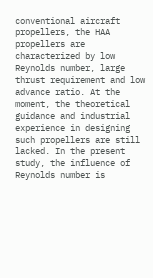conventional aircraft propellers, the HAA propellers are characterized by low Reynolds number, large thrust requirement and low advance ratio. At the moment, the theoretical guidance and industrial experience in designing such propellers are still lacked. In the present study, the influence of Reynolds number is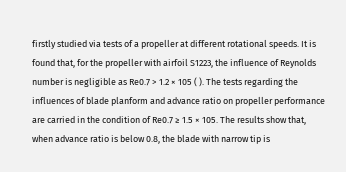firstly studied via tests of a propeller at different rotational speeds. It is found that, for the propeller with airfoil S1223, the influence of Reynolds number is negligible as Re0.7 > 1.2 × 105 ( ). The tests regarding the influences of blade planform and advance ratio on propeller performance are carried in the condition of Re0.7 ≥ 1.5 × 105. The results show that, when advance ratio is below 0.8, the blade with narrow tip is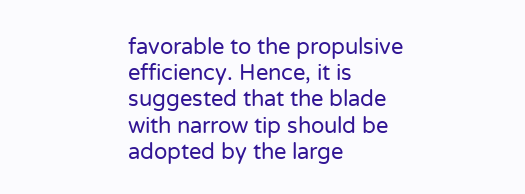favorable to the propulsive efficiency. Hence, it is suggested that the blade with narrow tip should be adopted by the large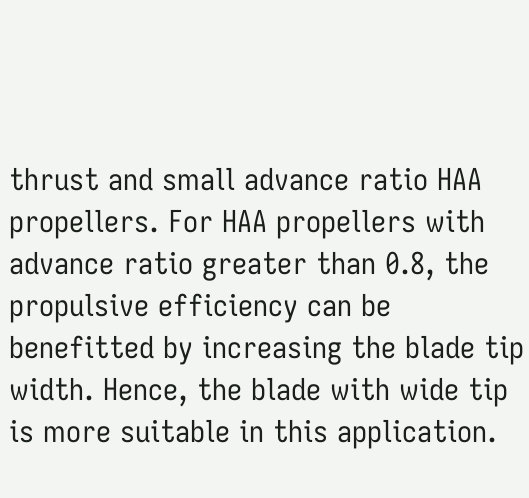thrust and small advance ratio HAA propellers. For HAA propellers with advance ratio greater than 0.8, the propulsive efficiency can be benefitted by increasing the blade tip width. Hence, the blade with wide tip is more suitable in this application.